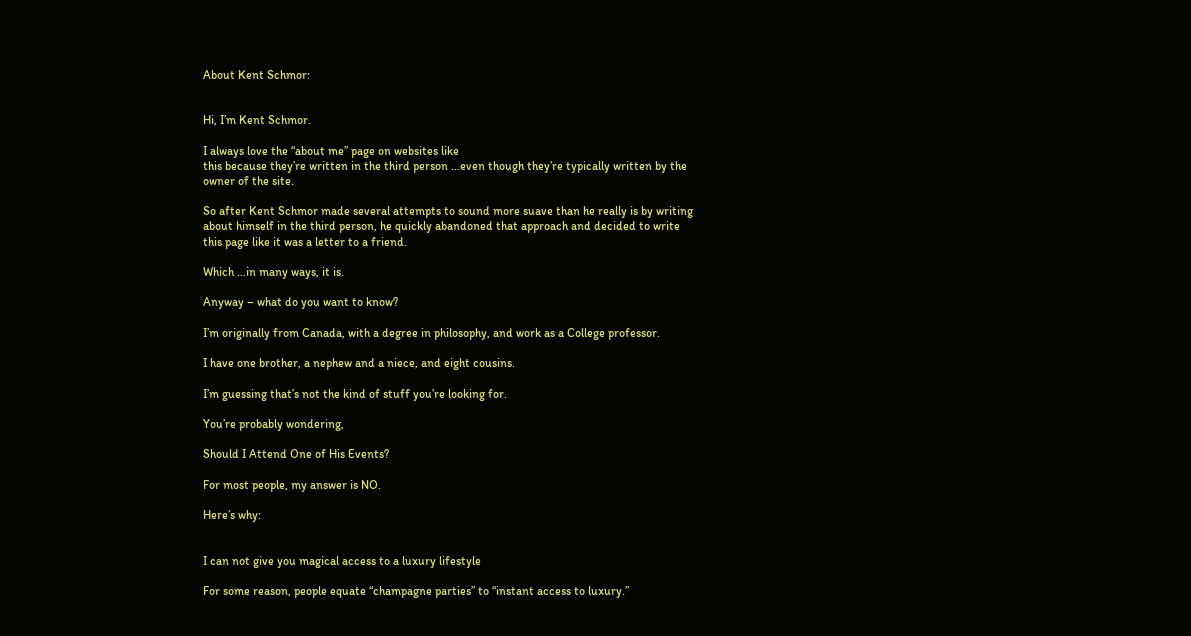About Kent Schmor:


Hi, I’m Kent Schmor.

I always love the “about me” page on websites like
this because they’re written in the third person …even though they’re typically written by the owner of the site.

So after Kent Schmor made several attempts to sound more suave than he really is by writing about himself in the third person, he quickly abandoned that approach and decided to write this page like it was a letter to a friend.

Which …in many ways, it is.

Anyway – what do you want to know?

I’m originally from Canada, with a degree in philosophy, and work as a College professor.

I have one brother, a nephew and a niece, and eight cousins.

I’m guessing that’s not the kind of stuff you’re looking for.

You’re probably wondering,

Should I Attend One of His Events?

For most people, my answer is NO.

Here’s why:


I can not give you magical access to a luxury lifestyle

For some reason, people equate “champagne parties” to “instant access to luxury.”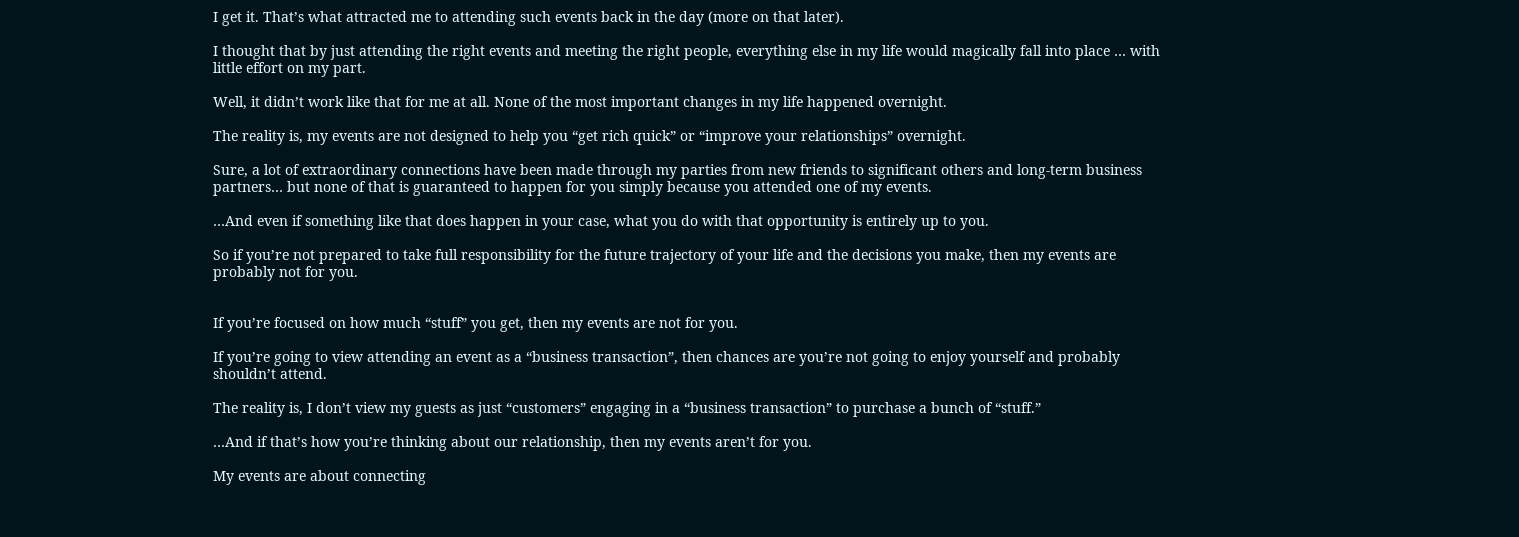I get it. That’s what attracted me to attending such events back in the day (more on that later).

I thought that by just attending the right events and meeting the right people, everything else in my life would magically fall into place … with little effort on my part.

Well, it didn’t work like that for me at all. None of the most important changes in my life happened overnight.

The reality is, my events are not designed to help you “get rich quick” or “improve your relationships” overnight.

Sure, a lot of extraordinary connections have been made through my parties from new friends to significant others and long-term business partners… but none of that is guaranteed to happen for you simply because you attended one of my events.

…And even if something like that does happen in your case, what you do with that opportunity is entirely up to you.

So if you’re not prepared to take full responsibility for the future trajectory of your life and the decisions you make, then my events are probably not for you.


If you’re focused on how much “stuff” you get, then my events are not for you.

If you’re going to view attending an event as a “business transaction”, then chances are you’re not going to enjoy yourself and probably shouldn’t attend.

The reality is, I don’t view my guests as just “customers” engaging in a “business transaction” to purchase a bunch of “stuff.”

…And if that’s how you’re thinking about our relationship, then my events aren’t for you.

My events are about connecting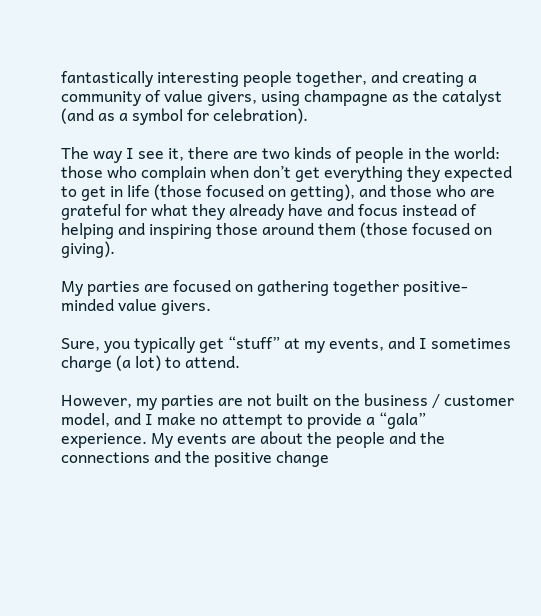fantastically interesting people together, and creating a community of value givers, using champagne as the catalyst (and as a symbol for celebration).

The way I see it, there are two kinds of people in the world: those who complain when don’t get everything they expected to get in life (those focused on getting), and those who are grateful for what they already have and focus instead of helping and inspiring those around them (those focused on giving).

My parties are focused on gathering together positive-minded value givers.

Sure, you typically get “stuff” at my events, and I sometimes charge (a lot) to attend.

However, my parties are not built on the business / customer model, and I make no attempt to provide a “gala” experience. My events are about the people and the connections and the positive change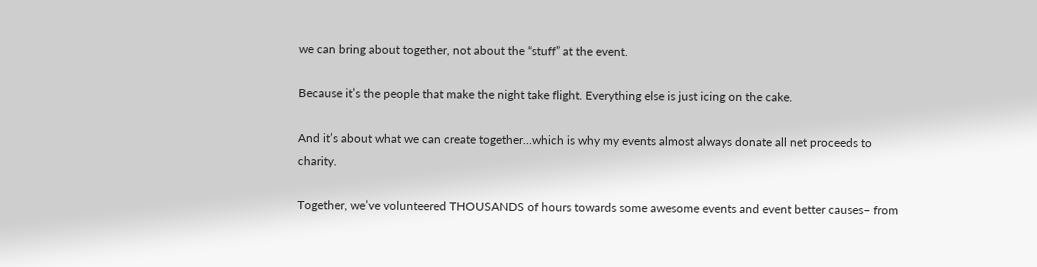we can bring about together, not about the “stuff” at the event.

Because it’s the people that make the night take flight. Everything else is just icing on the cake.

And it’s about what we can create together…which is why my events almost always donate all net proceeds to charity.

Together, we’ve volunteered THOUSANDS of hours towards some awesome events and event better causes– from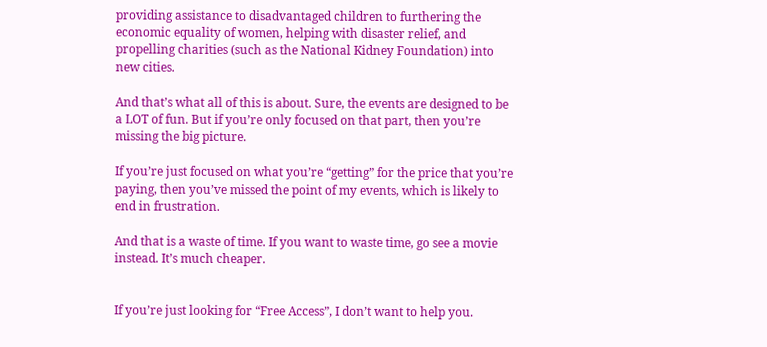providing assistance to disadvantaged children to furthering the economic equality of women, helping with disaster relief, and propelling charities (such as the National Kidney Foundation) into new cities.

And that’s what all of this is about. Sure, the events are designed to be a LOT of fun. But if you’re only focused on that part, then you’re missing the big picture.

If you’re just focused on what you’re “getting” for the price that you’re paying, then you’ve missed the point of my events, which is likely to end in frustration.

And that is a waste of time. If you want to waste time, go see a movie instead. It’s much cheaper.


If you’re just looking for “Free Access”, I don’t want to help you.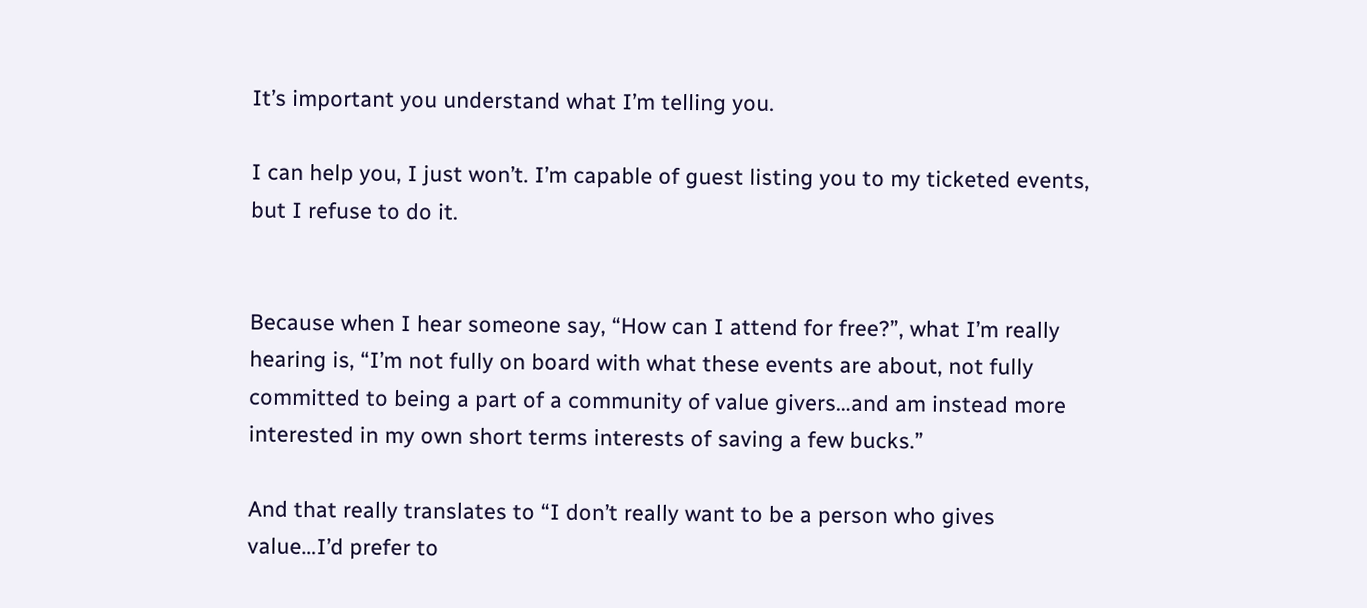It’s important you understand what I’m telling you.

I can help you, I just won’t. I’m capable of guest listing you to my ticketed events, but I refuse to do it.


Because when I hear someone say, “How can I attend for free?”, what I’m really hearing is, “I’m not fully on board with what these events are about, not fully committed to being a part of a community of value givers…and am instead more interested in my own short terms interests of saving a few bucks.”

And that really translates to “I don’t really want to be a person who gives value…I’d prefer to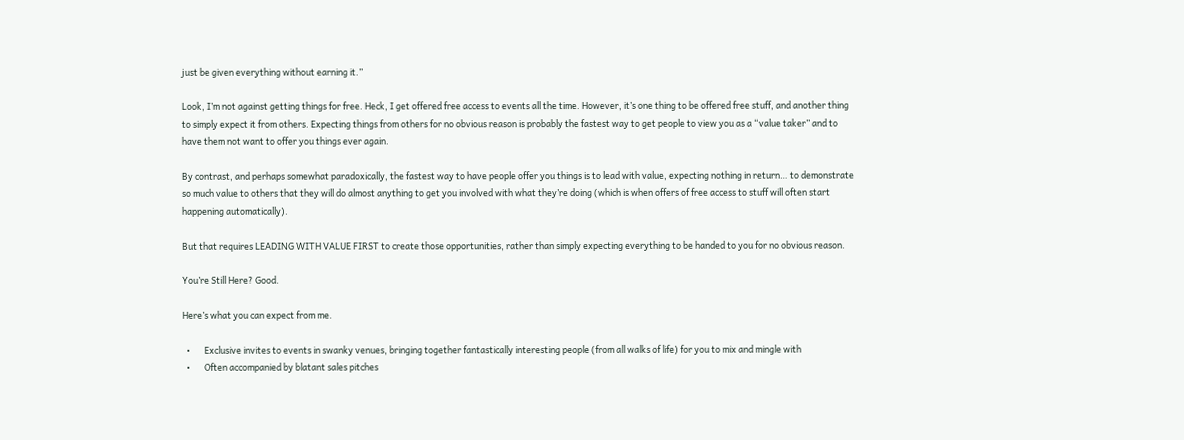just be given everything without earning it.”

Look, I’m not against getting things for free. Heck, I get offered free access to events all the time. However, it’s one thing to be offered free stuff, and another thing to simply expect it from others. Expecting things from others for no obvious reason is probably the fastest way to get people to view you as a “value taker” and to have them not want to offer you things ever again.

By contrast, and perhaps somewhat paradoxically, the fastest way to have people offer you things is to lead with value, expecting nothing in return… to demonstrate so much value to others that they will do almost anything to get you involved with what they’re doing (which is when offers of free access to stuff will often start happening automatically).

But that requires LEADING WITH VALUE FIRST to create those opportunities, rather than simply expecting everything to be handed to you for no obvious reason.

You’re Still Here? Good.

Here’s what you can expect from me.

  •       Exclusive invites to events in swanky venues, bringing together fantastically interesting people (from all walks of life) for you to mix and mingle with
  •       Often accompanied by blatant sales pitches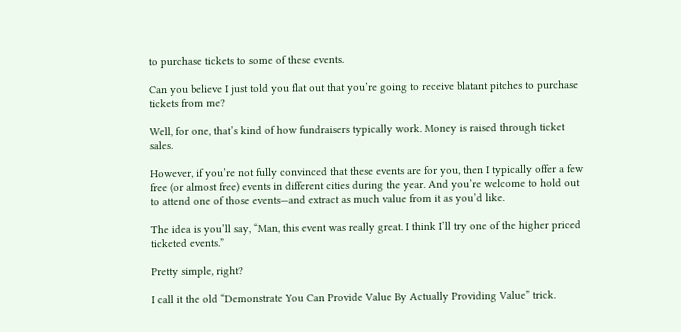to purchase tickets to some of these events.

Can you believe I just told you flat out that you’re going to receive blatant pitches to purchase tickets from me?

Well, for one, that’s kind of how fundraisers typically work. Money is raised through ticket sales.

However, if you’re not fully convinced that these events are for you, then I typically offer a few free (or almost free) events in different cities during the year. And you’re welcome to hold out to attend one of those events—and extract as much value from it as you’d like.

The idea is you’ll say, “Man, this event was really great. I think I’ll try one of the higher priced ticketed events.”

Pretty simple, right?

I call it the old “Demonstrate You Can Provide Value By Actually Providing Value” trick.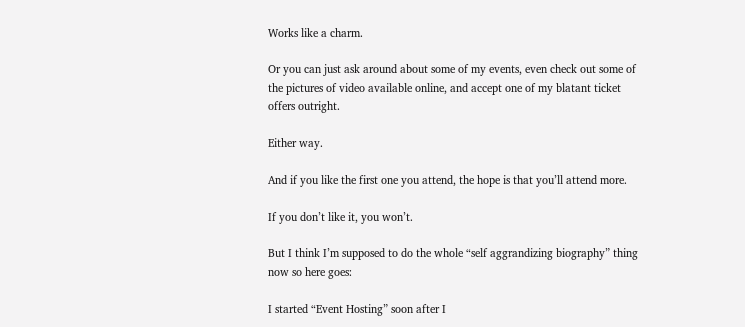Works like a charm.

Or you can just ask around about some of my events, even check out some of the pictures of video available online, and accept one of my blatant ticket offers outright.

Either way.

And if you like the first one you attend, the hope is that you’ll attend more.

If you don’t like it, you won’t.

But I think I’m supposed to do the whole “self aggrandizing biography” thing now so here goes:

I started “Event Hosting” soon after I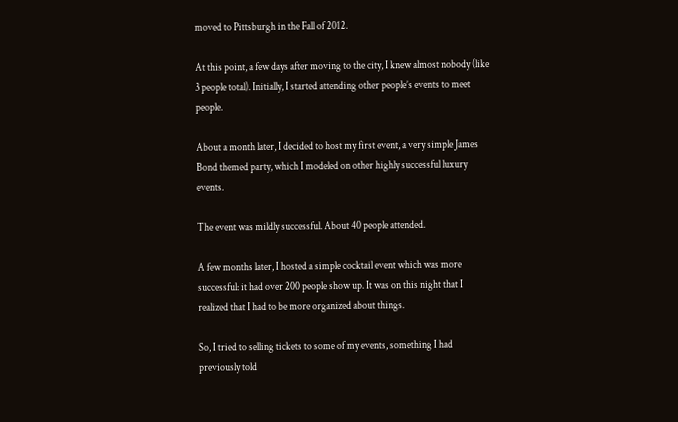moved to Pittsburgh in the Fall of 2012.

At this point, a few days after moving to the city, I knew almost nobody (like 3 people total). Initially, I started attending other people’s events to meet people.

About a month later, I decided to host my first event, a very simple James Bond themed party, which I modeled on other highly successful luxury events.

The event was mildly successful. About 40 people attended.

A few months later, I hosted a simple cocktail event which was more successful: it had over 200 people show up. It was on this night that I realized that I had to be more organized about things.

So, I tried to selling tickets to some of my events, something I had previously told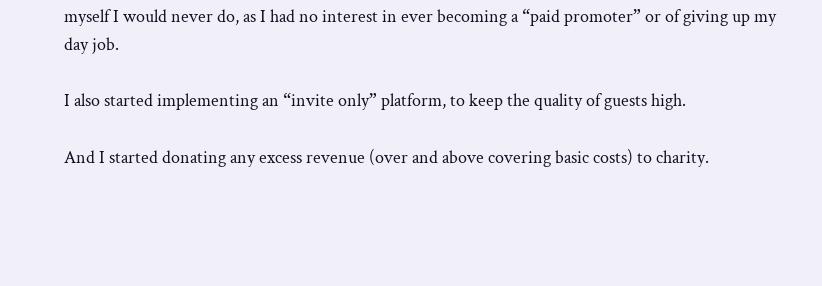myself I would never do, as I had no interest in ever becoming a “paid promoter” or of giving up my day job.

I also started implementing an “invite only” platform, to keep the quality of guests high.

And I started donating any excess revenue (over and above covering basic costs) to charity.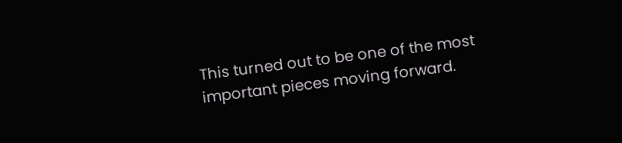This turned out to be one of the most important pieces moving forward.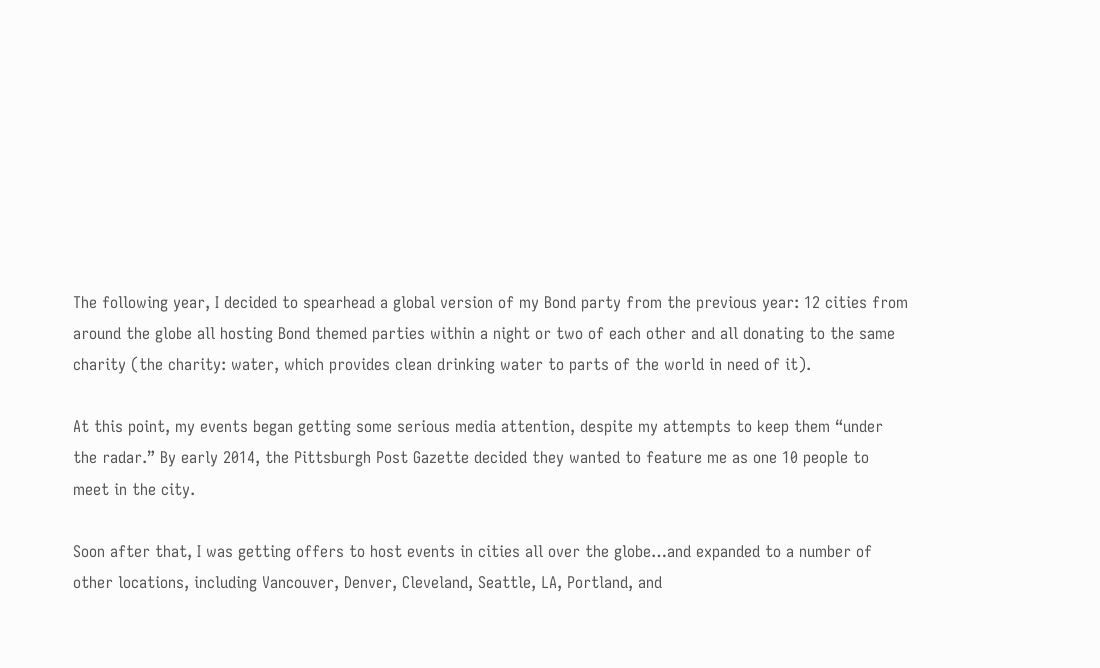The following year, I decided to spearhead a global version of my Bond party from the previous year: 12 cities from around the globe all hosting Bond themed parties within a night or two of each other and all donating to the same charity (the charity: water, which provides clean drinking water to parts of the world in need of it).

At this point, my events began getting some serious media attention, despite my attempts to keep them “under the radar.” By early 2014, the Pittsburgh Post Gazette decided they wanted to feature me as one 10 people to meet in the city.

Soon after that, I was getting offers to host events in cities all over the globe…and expanded to a number of other locations, including Vancouver, Denver, Cleveland, Seattle, LA, Portland, and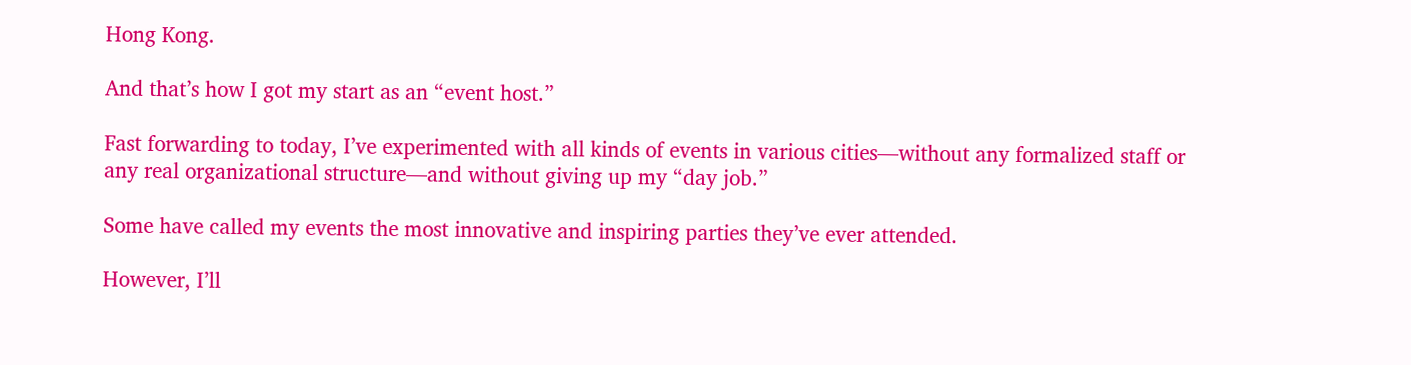Hong Kong.

And that’s how I got my start as an “event host.”

Fast forwarding to today, I’ve experimented with all kinds of events in various cities—without any formalized staff or any real organizational structure—and without giving up my “day job.”

Some have called my events the most innovative and inspiring parties they’ve ever attended.

However, I’ll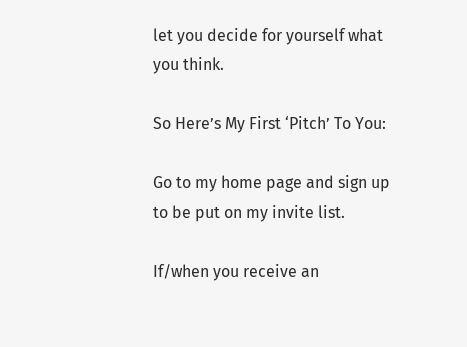let you decide for yourself what you think.

So Here’s My First ‘Pitch’ To You:

Go to my home page and sign up to be put on my invite list.

If/when you receive an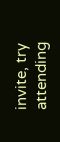invite, try attending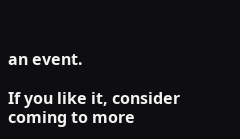an event.

If you like it, consider coming to more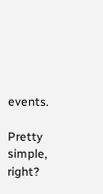events.

Pretty simple, right?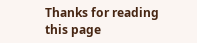Thanks for reading this page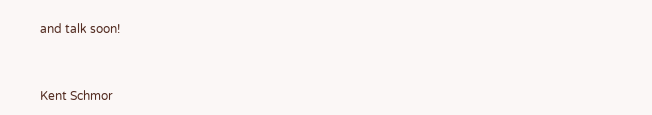and talk soon!



Kent Schmor